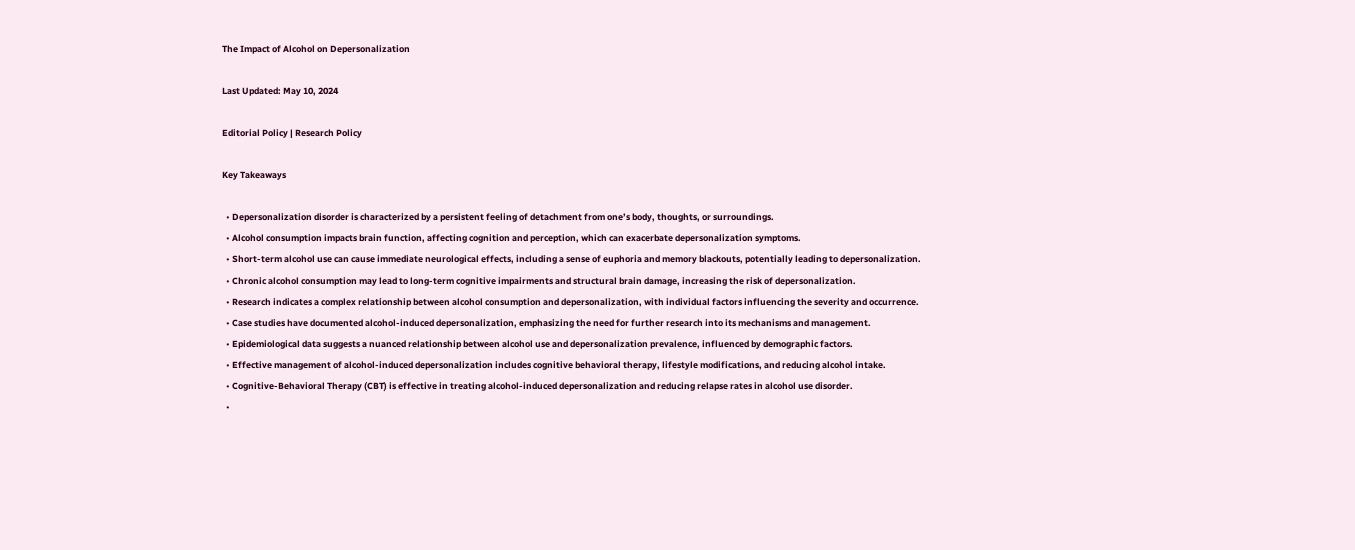The Impact of Alcohol on Depersonalization

Last Updated: May 10, 2024

Editorial Policy | Research Policy

Key Takeaways

  • Depersonalization disorder is characterized by a persistent feeling of detachment from one’s body, thoughts, or surroundings.
  • Alcohol consumption impacts brain function, affecting cognition and perception, which can exacerbate depersonalization symptoms.
  • Short-term alcohol use can cause immediate neurological effects, including a sense of euphoria and memory blackouts, potentially leading to depersonalization.
  • Chronic alcohol consumption may lead to long-term cognitive impairments and structural brain damage, increasing the risk of depersonalization.
  • Research indicates a complex relationship between alcohol consumption and depersonalization, with individual factors influencing the severity and occurrence.
  • Case studies have documented alcohol-induced depersonalization, emphasizing the need for further research into its mechanisms and management.
  • Epidemiological data suggests a nuanced relationship between alcohol use and depersonalization prevalence, influenced by demographic factors.
  • Effective management of alcohol-induced depersonalization includes cognitive behavioral therapy, lifestyle modifications, and reducing alcohol intake.
  • Cognitive-Behavioral Therapy (CBT) is effective in treating alcohol-induced depersonalization and reducing relapse rates in alcohol use disorder.
  •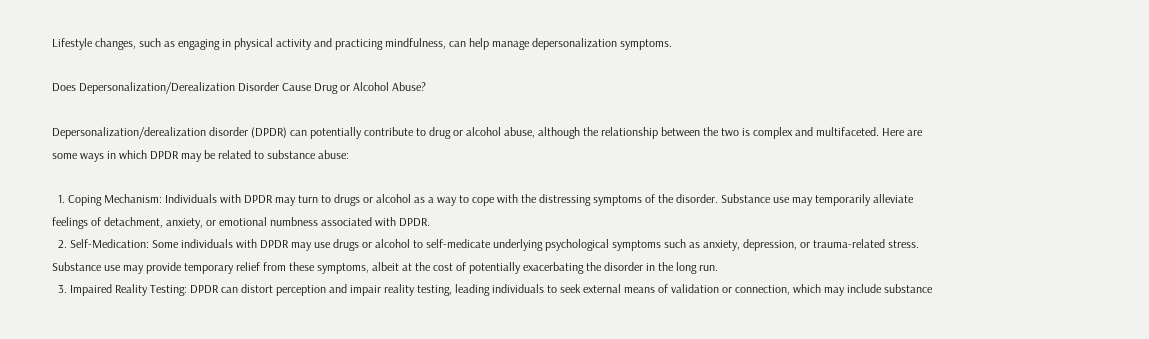Lifestyle changes, such as engaging in physical activity and practicing mindfulness, can help manage depersonalization symptoms.

Does Depersonalization/Derealization Disorder Cause Drug or Alcohol Abuse?

Depersonalization/derealization disorder (DPDR) can potentially contribute to drug or alcohol abuse, although the relationship between the two is complex and multifaceted. Here are some ways in which DPDR may be related to substance abuse:

  1. Coping Mechanism: Individuals with DPDR may turn to drugs or alcohol as a way to cope with the distressing symptoms of the disorder. Substance use may temporarily alleviate feelings of detachment, anxiety, or emotional numbness associated with DPDR.
  2. Self-Medication: Some individuals with DPDR may use drugs or alcohol to self-medicate underlying psychological symptoms such as anxiety, depression, or trauma-related stress. Substance use may provide temporary relief from these symptoms, albeit at the cost of potentially exacerbating the disorder in the long run.
  3. Impaired Reality Testing: DPDR can distort perception and impair reality testing, leading individuals to seek external means of validation or connection, which may include substance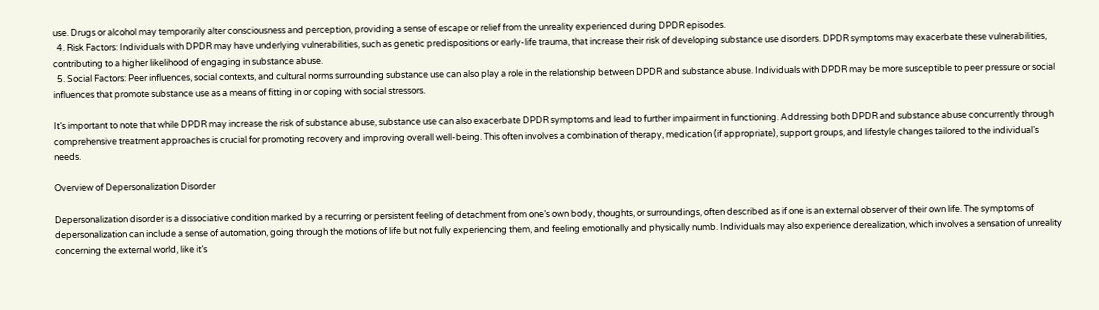use. Drugs or alcohol may temporarily alter consciousness and perception, providing a sense of escape or relief from the unreality experienced during DPDR episodes.
  4. Risk Factors: Individuals with DPDR may have underlying vulnerabilities, such as genetic predispositions or early-life trauma, that increase their risk of developing substance use disorders. DPDR symptoms may exacerbate these vulnerabilities, contributing to a higher likelihood of engaging in substance abuse.
  5. Social Factors: Peer influences, social contexts, and cultural norms surrounding substance use can also play a role in the relationship between DPDR and substance abuse. Individuals with DPDR may be more susceptible to peer pressure or social influences that promote substance use as a means of fitting in or coping with social stressors.

It’s important to note that while DPDR may increase the risk of substance abuse, substance use can also exacerbate DPDR symptoms and lead to further impairment in functioning. Addressing both DPDR and substance abuse concurrently through comprehensive treatment approaches is crucial for promoting recovery and improving overall well-being. This often involves a combination of therapy, medication (if appropriate), support groups, and lifestyle changes tailored to the individual’s needs.

Overview of Depersonalization Disorder

Depersonalization disorder is a dissociative condition marked by a recurring or persistent feeling of detachment from one’s own body, thoughts, or surroundings, often described as if one is an external observer of their own life. The symptoms of depersonalization can include a sense of automation, going through the motions of life but not fully experiencing them, and feeling emotionally and physically numb. Individuals may also experience derealization, which involves a sensation of unreality concerning the external world, like it’s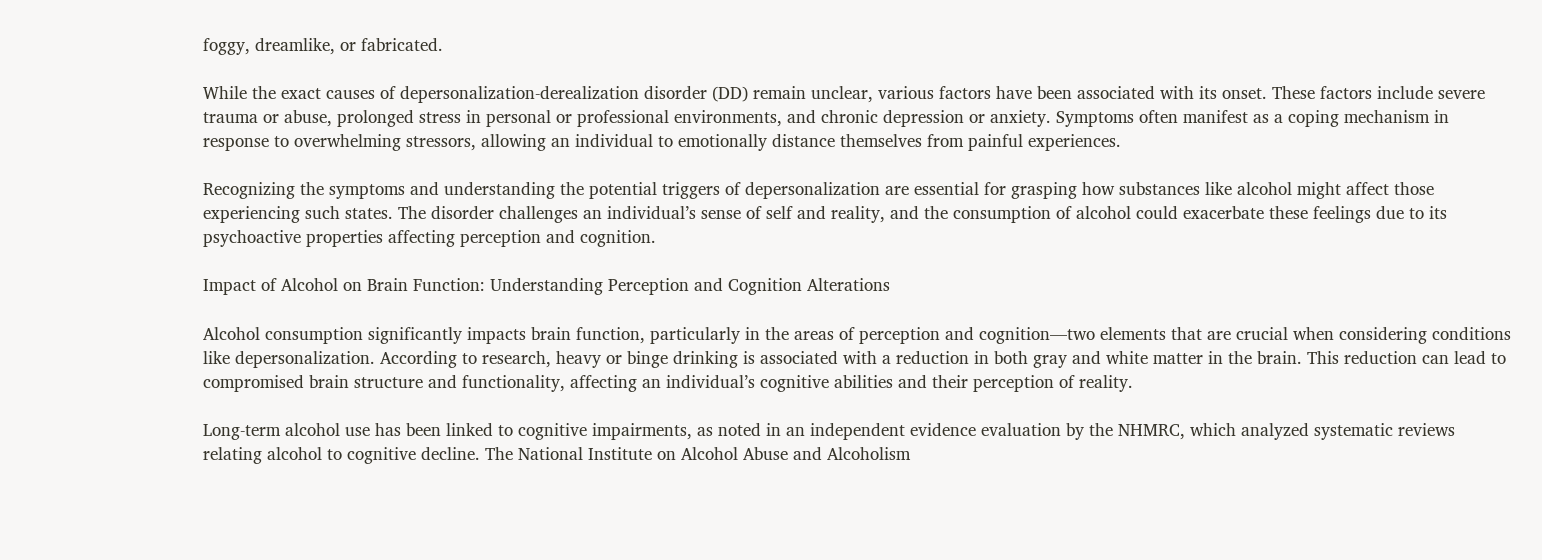foggy, dreamlike, or fabricated.

While the exact causes of depersonalization-derealization disorder (DD) remain unclear, various factors have been associated with its onset. These factors include severe trauma or abuse, prolonged stress in personal or professional environments, and chronic depression or anxiety. Symptoms often manifest as a coping mechanism in response to overwhelming stressors, allowing an individual to emotionally distance themselves from painful experiences.

Recognizing the symptoms and understanding the potential triggers of depersonalization are essential for grasping how substances like alcohol might affect those experiencing such states. The disorder challenges an individual’s sense of self and reality, and the consumption of alcohol could exacerbate these feelings due to its psychoactive properties affecting perception and cognition.

Impact of Alcohol on Brain Function: Understanding Perception and Cognition Alterations

Alcohol consumption significantly impacts brain function, particularly in the areas of perception and cognition—two elements that are crucial when considering conditions like depersonalization. According to research, heavy or binge drinking is associated with a reduction in both gray and white matter in the brain. This reduction can lead to compromised brain structure and functionality, affecting an individual’s cognitive abilities and their perception of reality.

Long-term alcohol use has been linked to cognitive impairments, as noted in an independent evidence evaluation by the NHMRC, which analyzed systematic reviews relating alcohol to cognitive decline. The National Institute on Alcohol Abuse and Alcoholism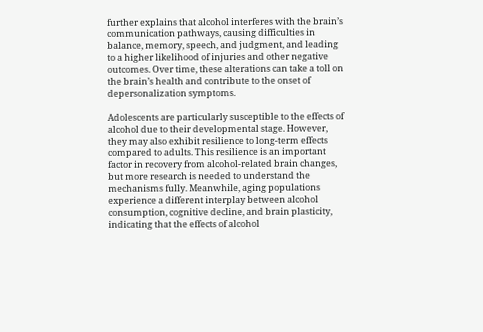further explains that alcohol interferes with the brain’s communication pathways, causing difficulties in balance, memory, speech, and judgment, and leading to a higher likelihood of injuries and other negative outcomes. Over time, these alterations can take a toll on the brain’s health and contribute to the onset of depersonalization symptoms.

Adolescents are particularly susceptible to the effects of alcohol due to their developmental stage. However, they may also exhibit resilience to long-term effects compared to adults. This resilience is an important factor in recovery from alcohol-related brain changes, but more research is needed to understand the mechanisms fully. Meanwhile, aging populations experience a different interplay between alcohol consumption, cognitive decline, and brain plasticity, indicating that the effects of alcohol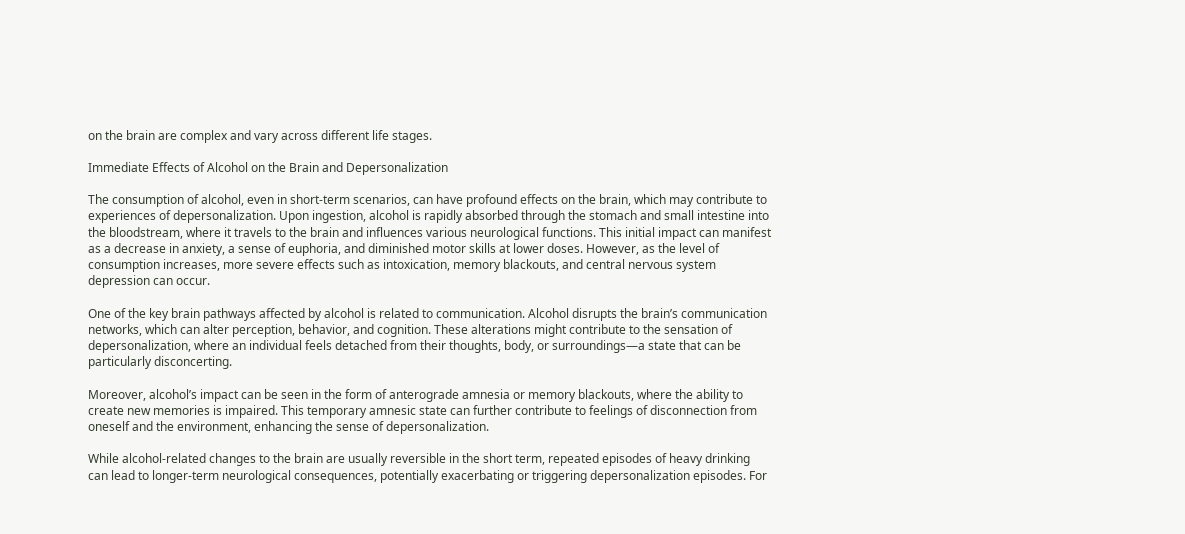on the brain are complex and vary across different life stages.

Immediate Effects of Alcohol on the Brain and Depersonalization

The consumption of alcohol, even in short-term scenarios, can have profound effects on the brain, which may contribute to experiences of depersonalization. Upon ingestion, alcohol is rapidly absorbed through the stomach and small intestine into the bloodstream, where it travels to the brain and influences various neurological functions. This initial impact can manifest as a decrease in anxiety, a sense of euphoria, and diminished motor skills at lower doses. However, as the level of consumption increases, more severe effects such as intoxication, memory blackouts, and central nervous system depression can occur.

One of the key brain pathways affected by alcohol is related to communication. Alcohol disrupts the brain’s communication networks, which can alter perception, behavior, and cognition. These alterations might contribute to the sensation of depersonalization, where an individual feels detached from their thoughts, body, or surroundings—a state that can be particularly disconcerting.

Moreover, alcohol’s impact can be seen in the form of anterograde amnesia or memory blackouts, where the ability to create new memories is impaired. This temporary amnesic state can further contribute to feelings of disconnection from oneself and the environment, enhancing the sense of depersonalization.

While alcohol-related changes to the brain are usually reversible in the short term, repeated episodes of heavy drinking can lead to longer-term neurological consequences, potentially exacerbating or triggering depersonalization episodes. For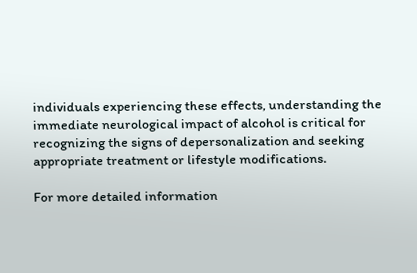individuals experiencing these effects, understanding the immediate neurological impact of alcohol is critical for recognizing the signs of depersonalization and seeking appropriate treatment or lifestyle modifications.

For more detailed information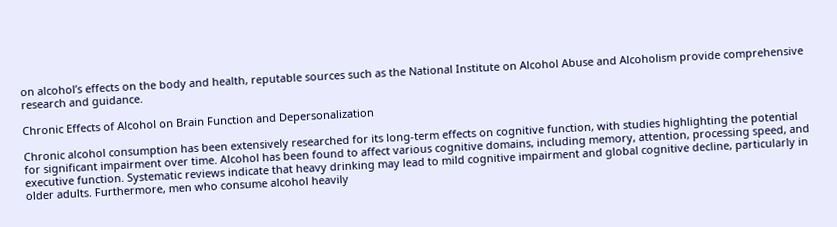on alcohol’s effects on the body and health, reputable sources such as the National Institute on Alcohol Abuse and Alcoholism provide comprehensive research and guidance.

Chronic Effects of Alcohol on Brain Function and Depersonalization

Chronic alcohol consumption has been extensively researched for its long-term effects on cognitive function, with studies highlighting the potential for significant impairment over time. Alcohol has been found to affect various cognitive domains, including memory, attention, processing speed, and executive function. Systematic reviews indicate that heavy drinking may lead to mild cognitive impairment and global cognitive decline, particularly in older adults. Furthermore, men who consume alcohol heavily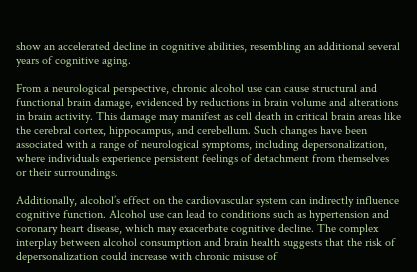show an accelerated decline in cognitive abilities, resembling an additional several years of cognitive aging.

From a neurological perspective, chronic alcohol use can cause structural and functional brain damage, evidenced by reductions in brain volume and alterations in brain activity. This damage may manifest as cell death in critical brain areas like the cerebral cortex, hippocampus, and cerebellum. Such changes have been associated with a range of neurological symptoms, including depersonalization, where individuals experience persistent feelings of detachment from themselves or their surroundings.

Additionally, alcohol’s effect on the cardiovascular system can indirectly influence cognitive function. Alcohol use can lead to conditions such as hypertension and coronary heart disease, which may exacerbate cognitive decline. The complex interplay between alcohol consumption and brain health suggests that the risk of depersonalization could increase with chronic misuse of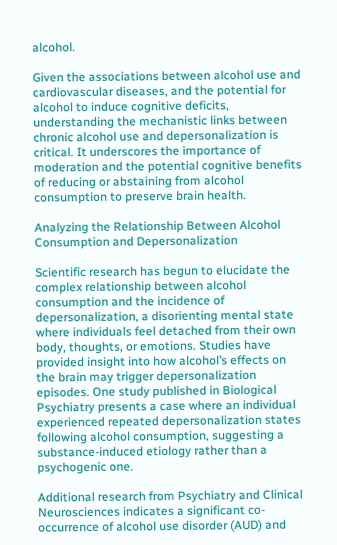alcohol.

Given the associations between alcohol use and cardiovascular diseases, and the potential for alcohol to induce cognitive deficits, understanding the mechanistic links between chronic alcohol use and depersonalization is critical. It underscores the importance of moderation and the potential cognitive benefits of reducing or abstaining from alcohol consumption to preserve brain health.

Analyzing the Relationship Between Alcohol Consumption and Depersonalization

Scientific research has begun to elucidate the complex relationship between alcohol consumption and the incidence of depersonalization, a disorienting mental state where individuals feel detached from their own body, thoughts, or emotions. Studies have provided insight into how alcohol’s effects on the brain may trigger depersonalization episodes. One study published in Biological Psychiatry presents a case where an individual experienced repeated depersonalization states following alcohol consumption, suggesting a substance-induced etiology rather than a psychogenic one.

Additional research from Psychiatry and Clinical Neurosciences indicates a significant co-occurrence of alcohol use disorder (AUD) and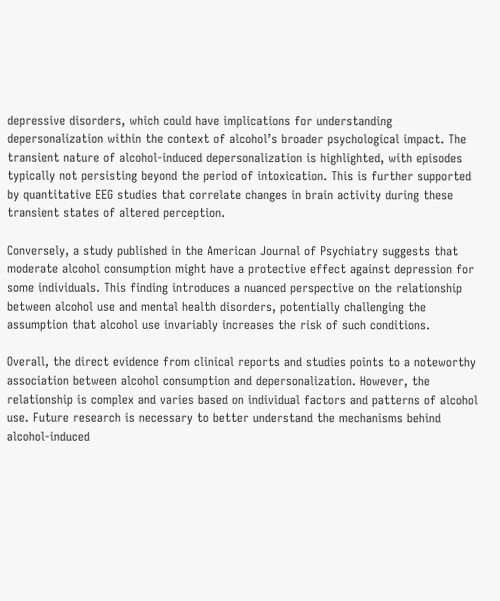depressive disorders, which could have implications for understanding depersonalization within the context of alcohol’s broader psychological impact. The transient nature of alcohol-induced depersonalization is highlighted, with episodes typically not persisting beyond the period of intoxication. This is further supported by quantitative EEG studies that correlate changes in brain activity during these transient states of altered perception.

Conversely, a study published in the American Journal of Psychiatry suggests that moderate alcohol consumption might have a protective effect against depression for some individuals. This finding introduces a nuanced perspective on the relationship between alcohol use and mental health disorders, potentially challenging the assumption that alcohol use invariably increases the risk of such conditions.

Overall, the direct evidence from clinical reports and studies points to a noteworthy association between alcohol consumption and depersonalization. However, the relationship is complex and varies based on individual factors and patterns of alcohol use. Future research is necessary to better understand the mechanisms behind alcohol-induced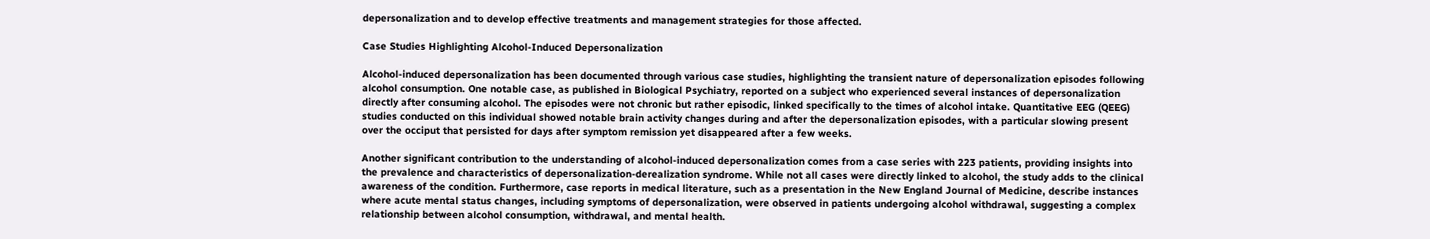depersonalization and to develop effective treatments and management strategies for those affected.

Case Studies Highlighting Alcohol-Induced Depersonalization

Alcohol-induced depersonalization has been documented through various case studies, highlighting the transient nature of depersonalization episodes following alcohol consumption. One notable case, as published in Biological Psychiatry, reported on a subject who experienced several instances of depersonalization directly after consuming alcohol. The episodes were not chronic but rather episodic, linked specifically to the times of alcohol intake. Quantitative EEG (QEEG) studies conducted on this individual showed notable brain activity changes during and after the depersonalization episodes, with a particular slowing present over the occiput that persisted for days after symptom remission yet disappeared after a few weeks.

Another significant contribution to the understanding of alcohol-induced depersonalization comes from a case series with 223 patients, providing insights into the prevalence and characteristics of depersonalization-derealization syndrome. While not all cases were directly linked to alcohol, the study adds to the clinical awareness of the condition. Furthermore, case reports in medical literature, such as a presentation in the New England Journal of Medicine, describe instances where acute mental status changes, including symptoms of depersonalization, were observed in patients undergoing alcohol withdrawal, suggesting a complex relationship between alcohol consumption, withdrawal, and mental health.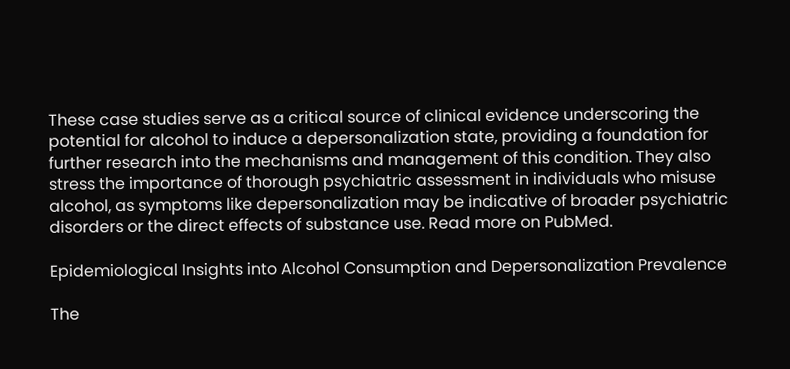These case studies serve as a critical source of clinical evidence underscoring the potential for alcohol to induce a depersonalization state, providing a foundation for further research into the mechanisms and management of this condition. They also stress the importance of thorough psychiatric assessment in individuals who misuse alcohol, as symptoms like depersonalization may be indicative of broader psychiatric disorders or the direct effects of substance use. Read more on PubMed.

Epidemiological Insights into Alcohol Consumption and Depersonalization Prevalence

The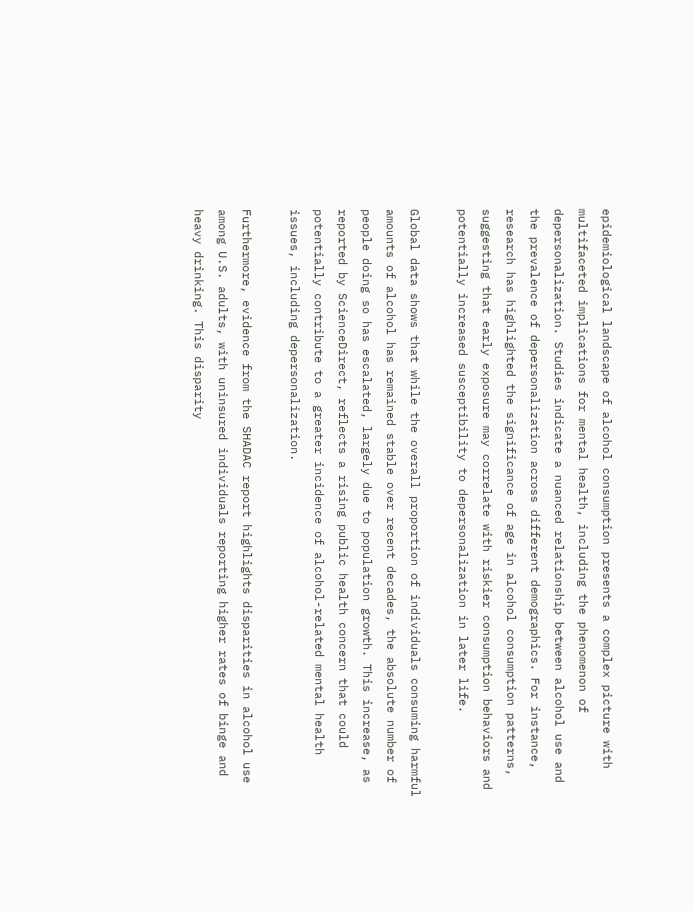epidemiological landscape of alcohol consumption presents a complex picture with multifaceted implications for mental health, including the phenomenon of depersonalization. Studies indicate a nuanced relationship between alcohol use and the prevalence of depersonalization across different demographics. For instance, research has highlighted the significance of age in alcohol consumption patterns, suggesting that early exposure may correlate with riskier consumption behaviors and potentially increased susceptibility to depersonalization in later life.

Global data shows that while the overall proportion of individuals consuming harmful amounts of alcohol has remained stable over recent decades, the absolute number of people doing so has escalated, largely due to population growth. This increase, as reported by ScienceDirect, reflects a rising public health concern that could potentially contribute to a greater incidence of alcohol-related mental health issues, including depersonalization.

Furthermore, evidence from the SHADAC report highlights disparities in alcohol use among U.S. adults, with uninsured individuals reporting higher rates of binge and heavy drinking. This disparity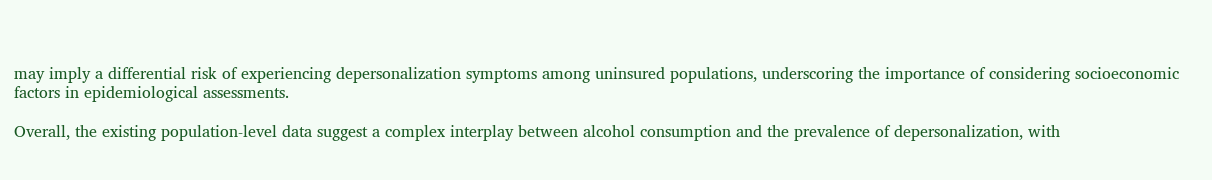may imply a differential risk of experiencing depersonalization symptoms among uninsured populations, underscoring the importance of considering socioeconomic factors in epidemiological assessments.

Overall, the existing population-level data suggest a complex interplay between alcohol consumption and the prevalence of depersonalization, with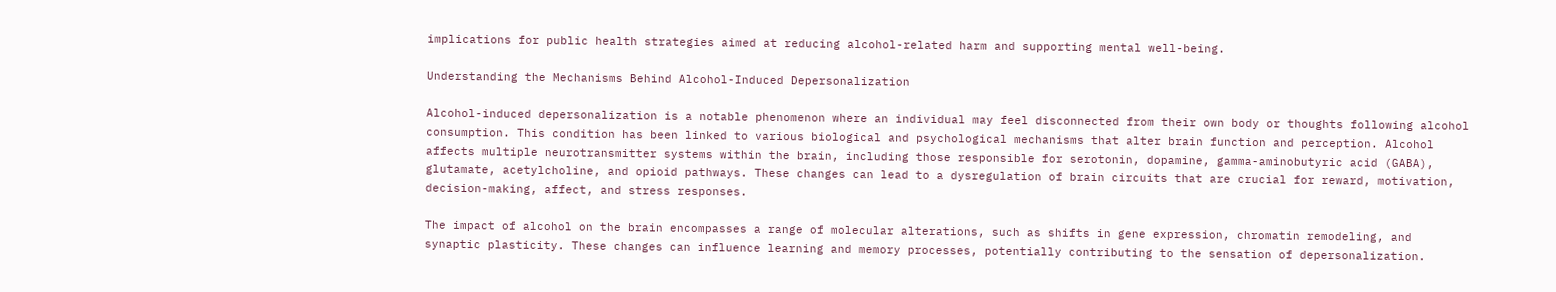implications for public health strategies aimed at reducing alcohol-related harm and supporting mental well-being.

Understanding the Mechanisms Behind Alcohol-Induced Depersonalization

Alcohol-induced depersonalization is a notable phenomenon where an individual may feel disconnected from their own body or thoughts following alcohol consumption. This condition has been linked to various biological and psychological mechanisms that alter brain function and perception. Alcohol affects multiple neurotransmitter systems within the brain, including those responsible for serotonin, dopamine, gamma-aminobutyric acid (GABA), glutamate, acetylcholine, and opioid pathways. These changes can lead to a dysregulation of brain circuits that are crucial for reward, motivation, decision-making, affect, and stress responses.

The impact of alcohol on the brain encompasses a range of molecular alterations, such as shifts in gene expression, chromatin remodeling, and synaptic plasticity. These changes can influence learning and memory processes, potentially contributing to the sensation of depersonalization.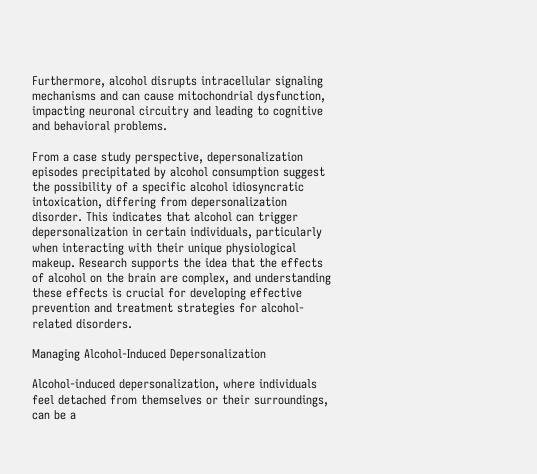Furthermore, alcohol disrupts intracellular signaling mechanisms and can cause mitochondrial dysfunction, impacting neuronal circuitry and leading to cognitive and behavioral problems.

From a case study perspective, depersonalization episodes precipitated by alcohol consumption suggest the possibility of a specific alcohol idiosyncratic intoxication, differing from depersonalization disorder. This indicates that alcohol can trigger depersonalization in certain individuals, particularly when interacting with their unique physiological makeup. Research supports the idea that the effects of alcohol on the brain are complex, and understanding these effects is crucial for developing effective prevention and treatment strategies for alcohol-related disorders.

Managing Alcohol-Induced Depersonalization

Alcohol-induced depersonalization, where individuals feel detached from themselves or their surroundings, can be a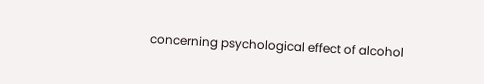concerning psychological effect of alcohol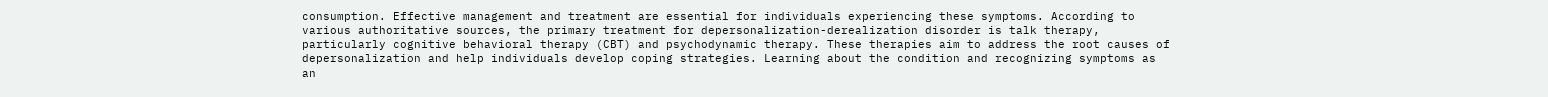consumption. Effective management and treatment are essential for individuals experiencing these symptoms. According to various authoritative sources, the primary treatment for depersonalization-derealization disorder is talk therapy, particularly cognitive behavioral therapy (CBT) and psychodynamic therapy. These therapies aim to address the root causes of depersonalization and help individuals develop coping strategies. Learning about the condition and recognizing symptoms as an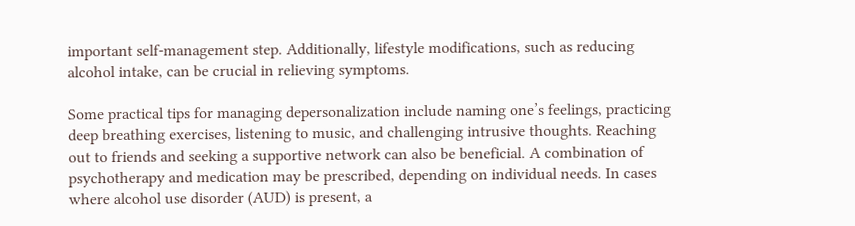important self-management step. Additionally, lifestyle modifications, such as reducing alcohol intake, can be crucial in relieving symptoms.

Some practical tips for managing depersonalization include naming one’s feelings, practicing deep breathing exercises, listening to music, and challenging intrusive thoughts. Reaching out to friends and seeking a supportive network can also be beneficial. A combination of psychotherapy and medication may be prescribed, depending on individual needs. In cases where alcohol use disorder (AUD) is present, a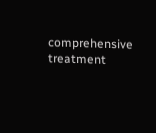comprehensive treatment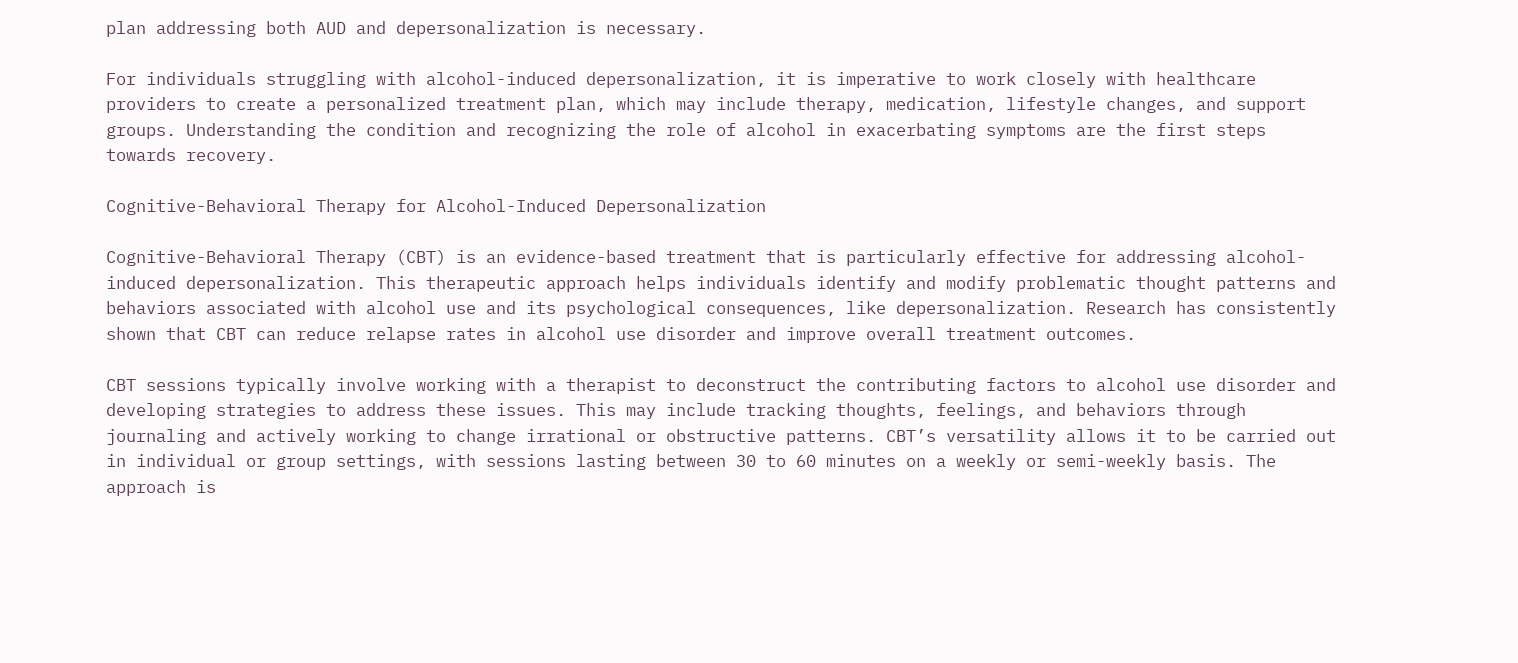plan addressing both AUD and depersonalization is necessary.

For individuals struggling with alcohol-induced depersonalization, it is imperative to work closely with healthcare providers to create a personalized treatment plan, which may include therapy, medication, lifestyle changes, and support groups. Understanding the condition and recognizing the role of alcohol in exacerbating symptoms are the first steps towards recovery.

Cognitive-Behavioral Therapy for Alcohol-Induced Depersonalization

Cognitive-Behavioral Therapy (CBT) is an evidence-based treatment that is particularly effective for addressing alcohol-induced depersonalization. This therapeutic approach helps individuals identify and modify problematic thought patterns and behaviors associated with alcohol use and its psychological consequences, like depersonalization. Research has consistently shown that CBT can reduce relapse rates in alcohol use disorder and improve overall treatment outcomes.

CBT sessions typically involve working with a therapist to deconstruct the contributing factors to alcohol use disorder and developing strategies to address these issues. This may include tracking thoughts, feelings, and behaviors through journaling and actively working to change irrational or obstructive patterns. CBT’s versatility allows it to be carried out in individual or group settings, with sessions lasting between 30 to 60 minutes on a weekly or semi-weekly basis. The approach is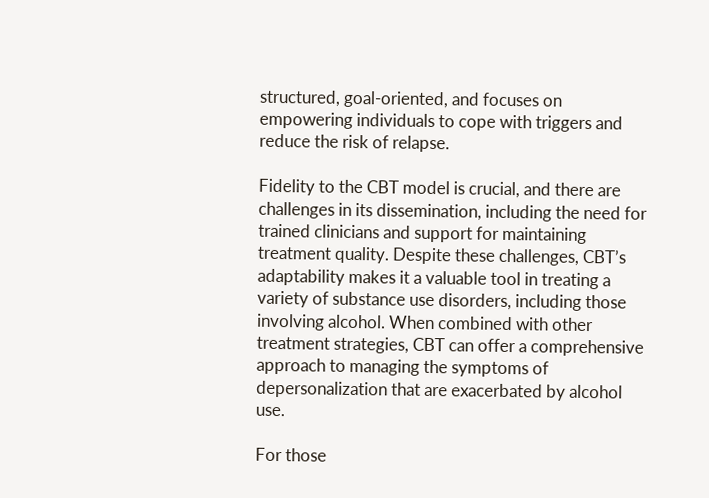structured, goal-oriented, and focuses on empowering individuals to cope with triggers and reduce the risk of relapse.

Fidelity to the CBT model is crucial, and there are challenges in its dissemination, including the need for trained clinicians and support for maintaining treatment quality. Despite these challenges, CBT’s adaptability makes it a valuable tool in treating a variety of substance use disorders, including those involving alcohol. When combined with other treatment strategies, CBT can offer a comprehensive approach to managing the symptoms of depersonalization that are exacerbated by alcohol use.

For those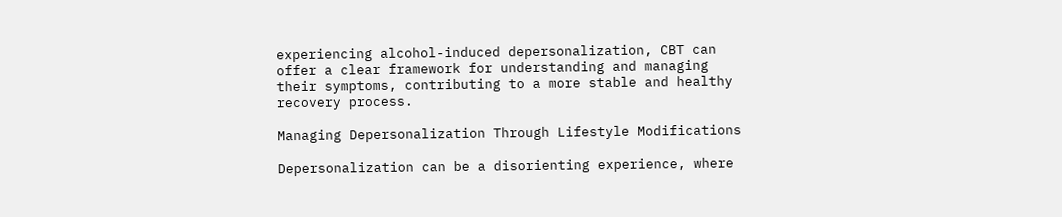experiencing alcohol-induced depersonalization, CBT can offer a clear framework for understanding and managing their symptoms, contributing to a more stable and healthy recovery process.

Managing Depersonalization Through Lifestyle Modifications

Depersonalization can be a disorienting experience, where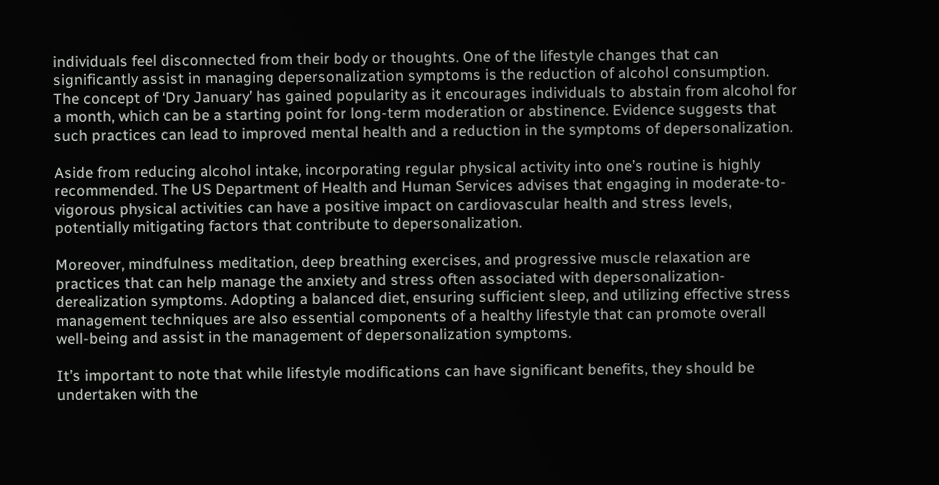individuals feel disconnected from their body or thoughts. One of the lifestyle changes that can significantly assist in managing depersonalization symptoms is the reduction of alcohol consumption. The concept of ‘Dry January’ has gained popularity as it encourages individuals to abstain from alcohol for a month, which can be a starting point for long-term moderation or abstinence. Evidence suggests that such practices can lead to improved mental health and a reduction in the symptoms of depersonalization.

Aside from reducing alcohol intake, incorporating regular physical activity into one’s routine is highly recommended. The US Department of Health and Human Services advises that engaging in moderate-to-vigorous physical activities can have a positive impact on cardiovascular health and stress levels, potentially mitigating factors that contribute to depersonalization.

Moreover, mindfulness meditation, deep breathing exercises, and progressive muscle relaxation are practices that can help manage the anxiety and stress often associated with depersonalization-derealization symptoms. Adopting a balanced diet, ensuring sufficient sleep, and utilizing effective stress management techniques are also essential components of a healthy lifestyle that can promote overall well-being and assist in the management of depersonalization symptoms.

It’s important to note that while lifestyle modifications can have significant benefits, they should be undertaken with the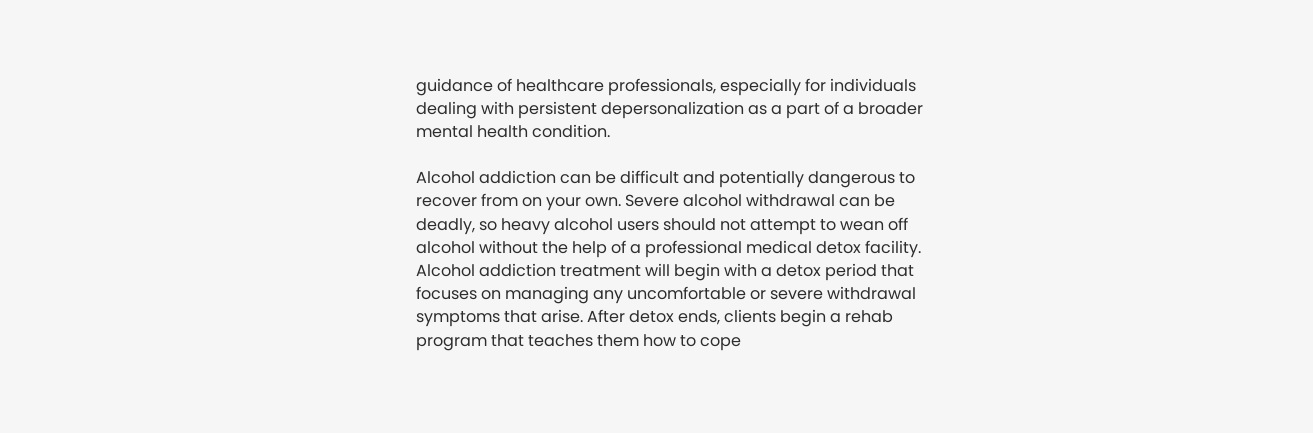guidance of healthcare professionals, especially for individuals dealing with persistent depersonalization as a part of a broader mental health condition.

Alcohol addiction can be difficult and potentially dangerous to recover from on your own. Severe alcohol withdrawal can be deadly, so heavy alcohol users should not attempt to wean off alcohol without the help of a professional medical detox facility. Alcohol addiction treatment will begin with a detox period that focuses on managing any uncomfortable or severe withdrawal symptoms that arise. After detox ends, clients begin a rehab program that teaches them how to cope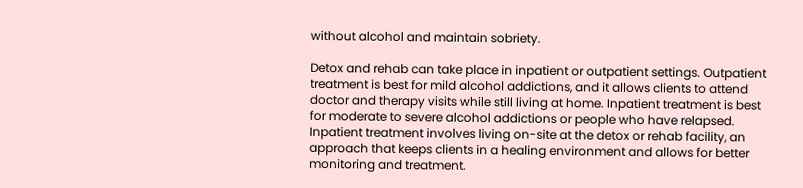without alcohol and maintain sobriety.

Detox and rehab can take place in inpatient or outpatient settings. Outpatient treatment is best for mild alcohol addictions, and it allows clients to attend doctor and therapy visits while still living at home. Inpatient treatment is best for moderate to severe alcohol addictions or people who have relapsed. Inpatient treatment involves living on-site at the detox or rehab facility, an approach that keeps clients in a healing environment and allows for better monitoring and treatment.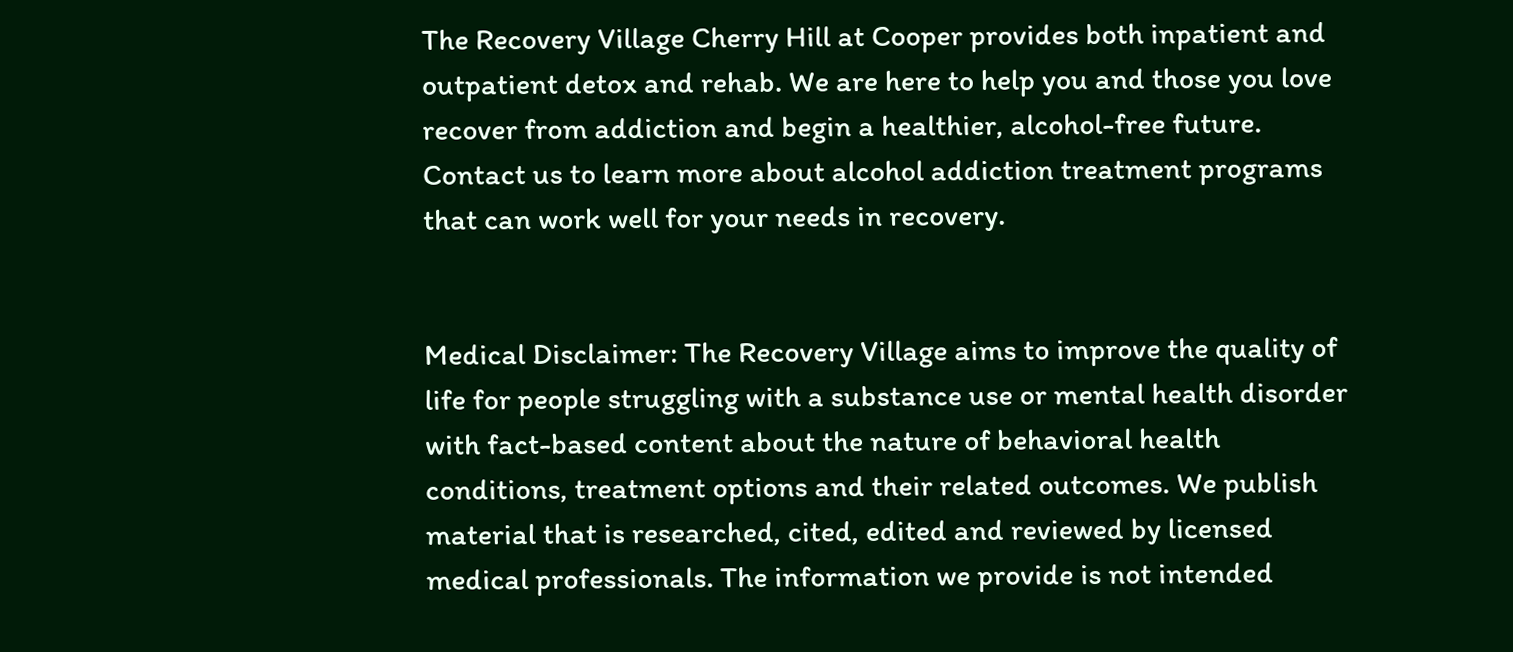The Recovery Village Cherry Hill at Cooper provides both inpatient and outpatient detox and rehab. We are here to help you and those you love recover from addiction and begin a healthier, alcohol-free future. Contact us to learn more about alcohol addiction treatment programs that can work well for your needs in recovery.


Medical Disclaimer: The Recovery Village aims to improve the quality of life for people struggling with a substance use or mental health disorder with fact-based content about the nature of behavioral health conditions, treatment options and their related outcomes. We publish material that is researched, cited, edited and reviewed by licensed medical professionals. The information we provide is not intended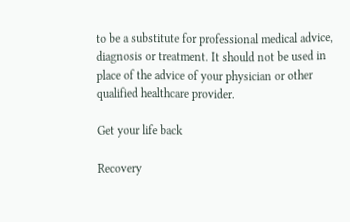to be a substitute for professional medical advice, diagnosis or treatment. It should not be used in place of the advice of your physician or other qualified healthcare provider.

Get your life back

Recovery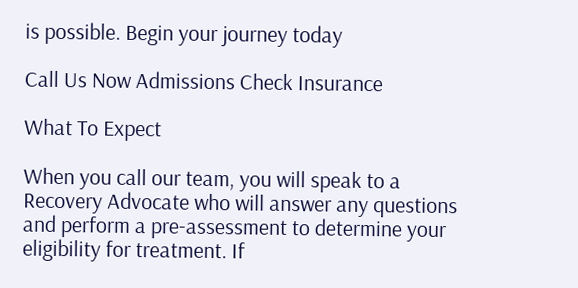is possible. Begin your journey today

Call Us Now Admissions Check Insurance

What To Expect

When you call our team, you will speak to a Recovery Advocate who will answer any questions and perform a pre-assessment to determine your eligibility for treatment. If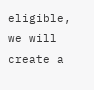eligible, we will create a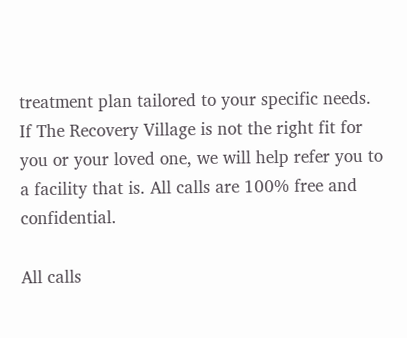treatment plan tailored to your specific needs. If The Recovery Village is not the right fit for you or your loved one, we will help refer you to a facility that is. All calls are 100% free and confidential.

All calls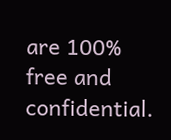are 100% free and confidential.